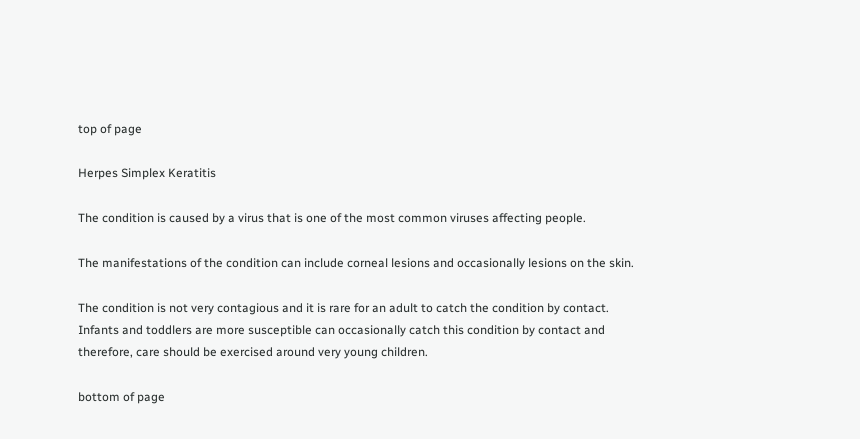top of page

Herpes Simplex Keratitis

The condition is caused by a virus that is one of the most common viruses affecting people.

The manifestations of the condition can include corneal lesions and occasionally lesions on the skin.

The condition is not very contagious and it is rare for an adult to catch the condition by contact. Infants and toddlers are more susceptible can occasionally catch this condition by contact and therefore, care should be exercised around very young children.

bottom of page